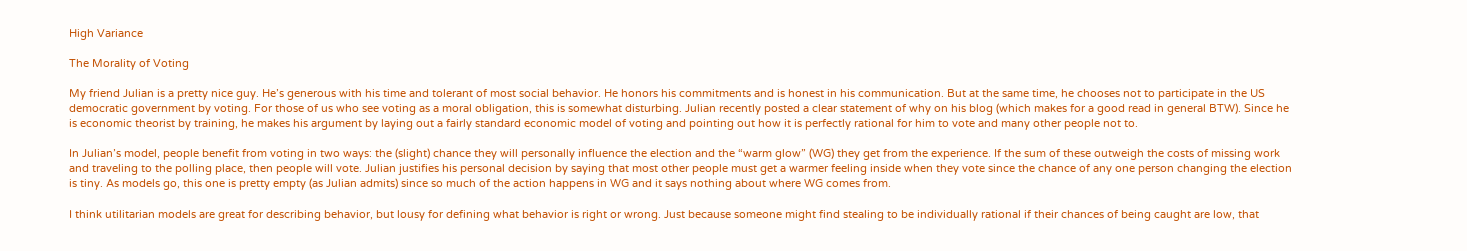High Variance

The Morality of Voting

My friend Julian is a pretty nice guy. He’s generous with his time and tolerant of most social behavior. He honors his commitments and is honest in his communication. But at the same time, he chooses not to participate in the US democratic government by voting. For those of us who see voting as a moral obligation, this is somewhat disturbing. Julian recently posted a clear statement of why on his blog (which makes for a good read in general BTW). Since he is economic theorist by training, he makes his argument by laying out a fairly standard economic model of voting and pointing out how it is perfectly rational for him to vote and many other people not to.

In Julian’s model, people benefit from voting in two ways: the (slight) chance they will personally influence the election and the “warm glow” (WG) they get from the experience. If the sum of these outweigh the costs of missing work and traveling to the polling place, then people will vote. Julian justifies his personal decision by saying that most other people must get a warmer feeling inside when they vote since the chance of any one person changing the election is tiny. As models go, this one is pretty empty (as Julian admits) since so much of the action happens in WG and it says nothing about where WG comes from.

I think utilitarian models are great for describing behavior, but lousy for defining what behavior is right or wrong. Just because someone might find stealing to be individually rational if their chances of being caught are low, that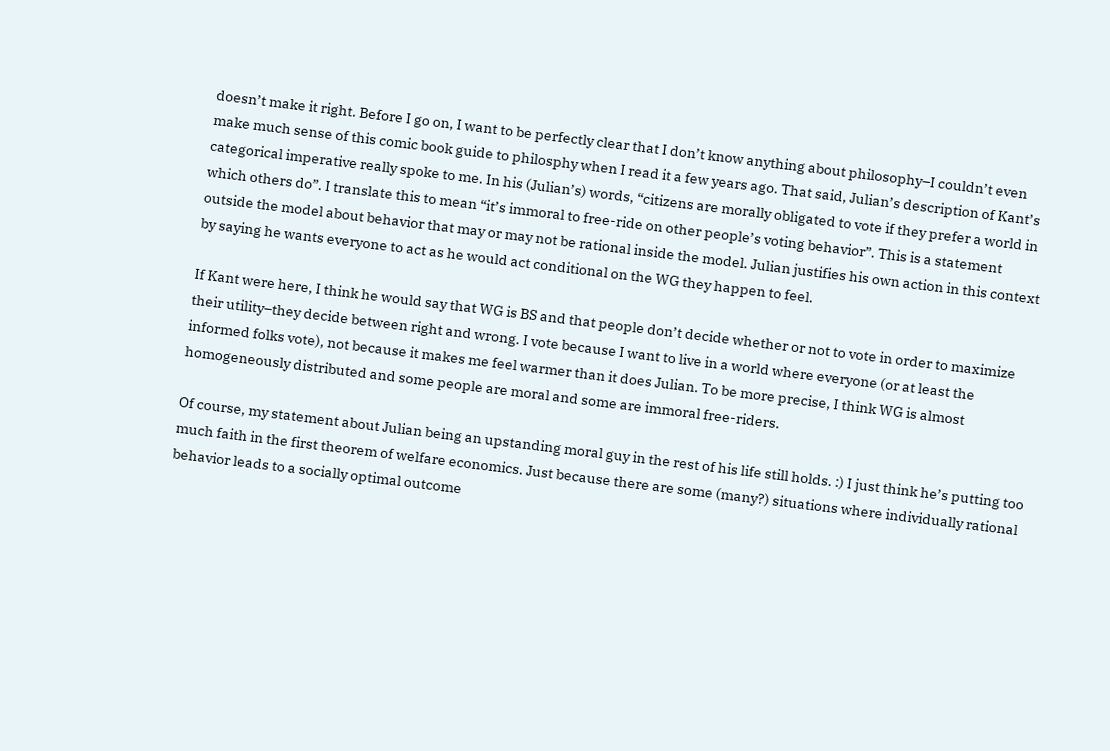doesn’t make it right. Before I go on, I want to be perfectly clear that I don’t know anything about philosophy–I couldn’t even make much sense of this comic book guide to philosphy when I read it a few years ago. That said, Julian’s description of Kant’s categorical imperative really spoke to me. In his (Julian’s) words, “citizens are morally obligated to vote if they prefer a world in which others do”. I translate this to mean “it’s immoral to free-ride on other people’s voting behavior”. This is a statement outside the model about behavior that may or may not be rational inside the model. Julian justifies his own action in this context by saying he wants everyone to act as he would act conditional on the WG they happen to feel.

If Kant were here, I think he would say that WG is BS and that people don’t decide whether or not to vote in order to maximize their utility–they decide between right and wrong. I vote because I want to live in a world where everyone (or at least the informed folks vote), not because it makes me feel warmer than it does Julian. To be more precise, I think WG is almost homogeneously distributed and some people are moral and some are immoral free-riders.

Of course, my statement about Julian being an upstanding moral guy in the rest of his life still holds. :) I just think he’s putting too much faith in the first theorem of welfare economics. Just because there are some (many?) situations where individually rational behavior leads to a socially optimal outcome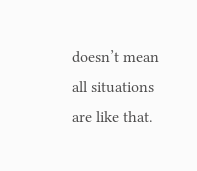doesn’t mean all situations are like that.